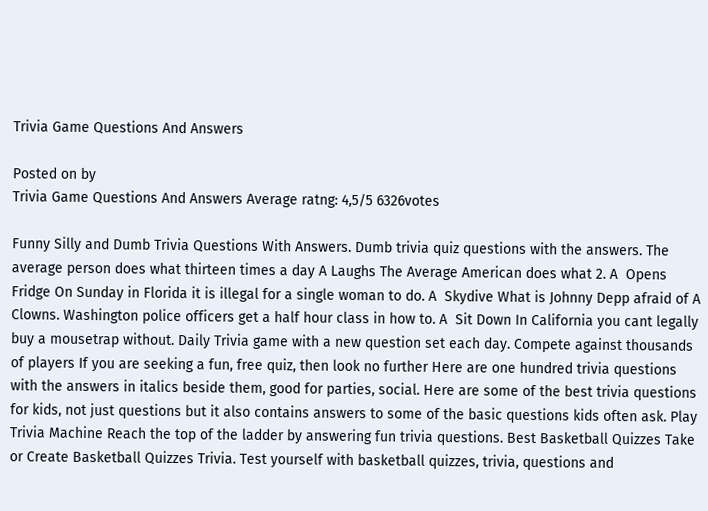Trivia Game Questions And Answers

Posted on by
Trivia Game Questions And Answers Average ratng: 4,5/5 6326votes

Funny Silly and Dumb Trivia Questions With Answers. Dumb trivia quiz questions with the answers. The average person does what thirteen times a day A Laughs The Average American does what 2. A  Opens Fridge On Sunday in Florida it is illegal for a single woman to do. A  Skydive What is Johnny Depp afraid of A Clowns. Washington police officers get a half hour class in how to. A  Sit Down In California you cant legally buy a mousetrap without. Daily Trivia game with a new question set each day. Compete against thousands of players If you are seeking a fun, free quiz, then look no further Here are one hundred trivia questions with the answers in italics beside them, good for parties, social. Here are some of the best trivia questions for kids, not just questions but it also contains answers to some of the basic questions kids often ask. Play Trivia Machine Reach the top of the ladder by answering fun trivia questions. Best Basketball Quizzes Take or Create Basketball Quizzes Trivia. Test yourself with basketball quizzes, trivia, questions and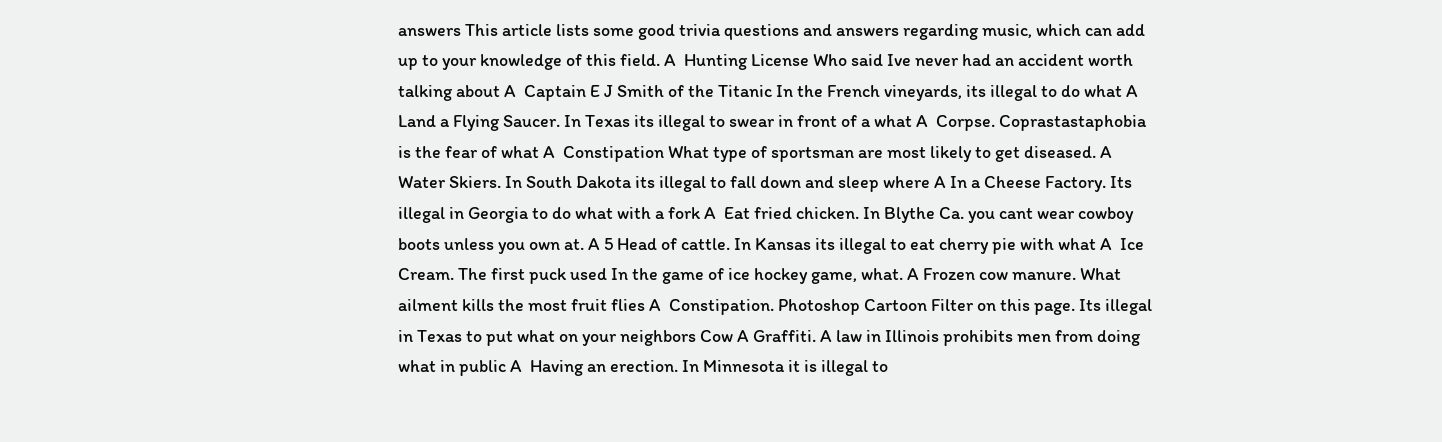answers This article lists some good trivia questions and answers regarding music, which can add up to your knowledge of this field. A  Hunting License Who said Ive never had an accident worth talking about A  Captain E J Smith of the Titanic In the French vineyards, its illegal to do what A  Land a Flying Saucer. In Texas its illegal to swear in front of a what A  Corpse. Coprastastaphobia is the fear of what A  Constipation What type of sportsman are most likely to get diseased. A  Water Skiers. In South Dakota its illegal to fall down and sleep where A In a Cheese Factory. Its illegal in Georgia to do what with a fork A  Eat fried chicken. In Blythe Ca. you cant wear cowboy boots unless you own at. A 5 Head of cattle. In Kansas its illegal to eat cherry pie with what A  Ice Cream. The first puck used In the game of ice hockey game, what. A Frozen cow manure. What ailment kills the most fruit flies A  Constipation. Photoshop Cartoon Filter on this page. Its illegal in Texas to put what on your neighbors Cow A Graffiti. A law in Illinois prohibits men from doing what in public A  Having an erection. In Minnesota it is illegal to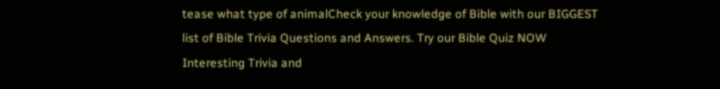tease what type of animalCheck your knowledge of Bible with our BIGGEST list of Bible Trivia Questions and Answers. Try our Bible Quiz NOW Interesting Trivia and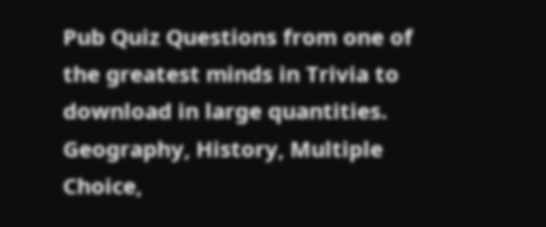Pub Quiz Questions from one of the greatest minds in Trivia to download in large quantities. Geography, History, Multiple Choice,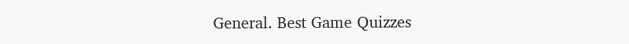General. Best Game Quizzes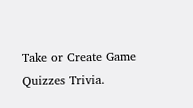Take or Create Game Quizzes Trivia.